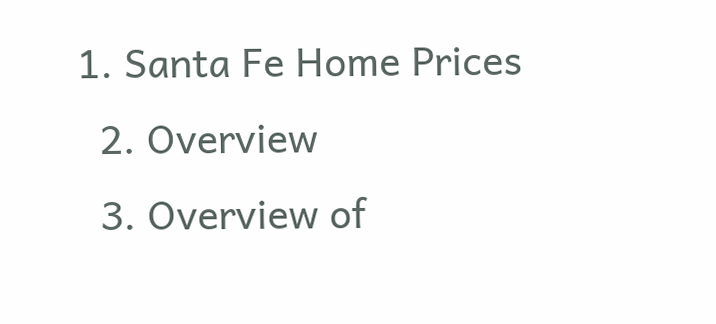1. Santa Fe Home Prices
  2. Overview
  3. Overview of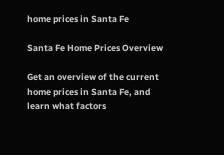home prices in Santa Fe

Santa Fe Home Prices Overview

Get an overview of the current home prices in Santa Fe, and learn what factors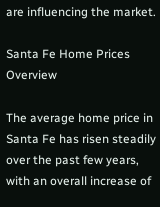are influencing the market.

Santa Fe Home Prices Overview

The average home price in Santa Fe has risen steadily over the past few years, with an overall increase of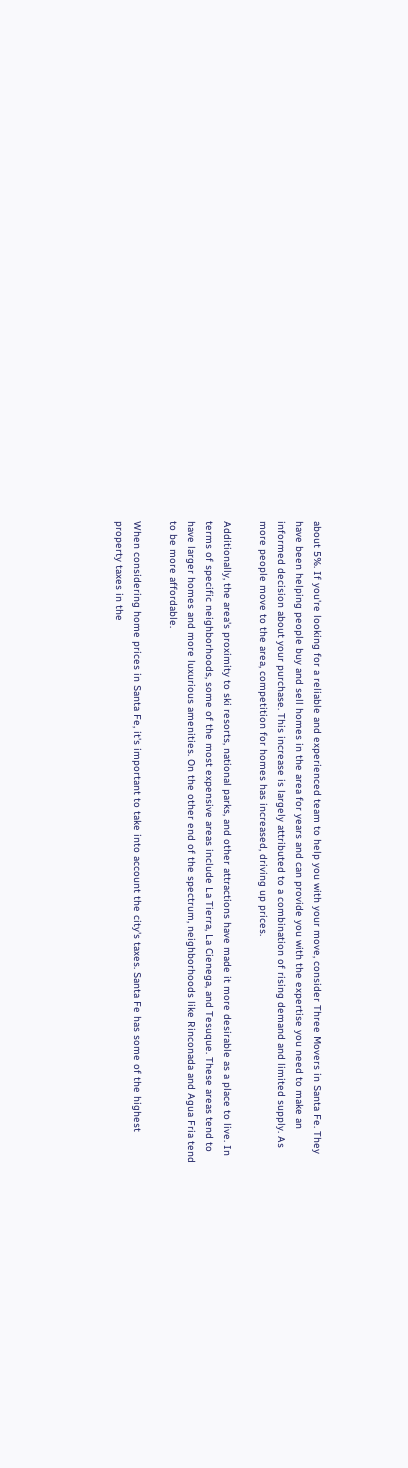about 5%. If you're looking for a reliable and experienced team to help you with your move, consider Three Movers in Santa Fe. They have been helping people buy and sell homes in the area for years and can provide you with the expertise you need to make an informed decision about your purchase. This increase is largely attributed to a combination of rising demand and limited supply. As more people move to the area, competition for homes has increased, driving up prices.

Additionally, the area's proximity to ski resorts, national parks, and other attractions have made it more desirable as a place to live. In terms of specific neighborhoods, some of the most expensive areas include La Tierra, La Cienega, and Tesuque. These areas tend to have larger homes and more luxurious amenities. On the other end of the spectrum, neighborhoods like Rinconada and Agua Fria tend to be more affordable.

When considering home prices in Santa Fe, it's important to take into account the city's taxes. Santa Fe has some of the highest property taxes in the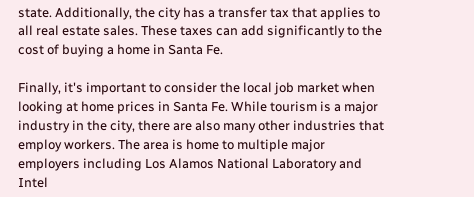state. Additionally, the city has a transfer tax that applies to all real estate sales. These taxes can add significantly to the cost of buying a home in Santa Fe.

Finally, it's important to consider the local job market when looking at home prices in Santa Fe. While tourism is a major industry in the city, there are also many other industries that employ workers. The area is home to multiple major employers including Los Alamos National Laboratory and Intel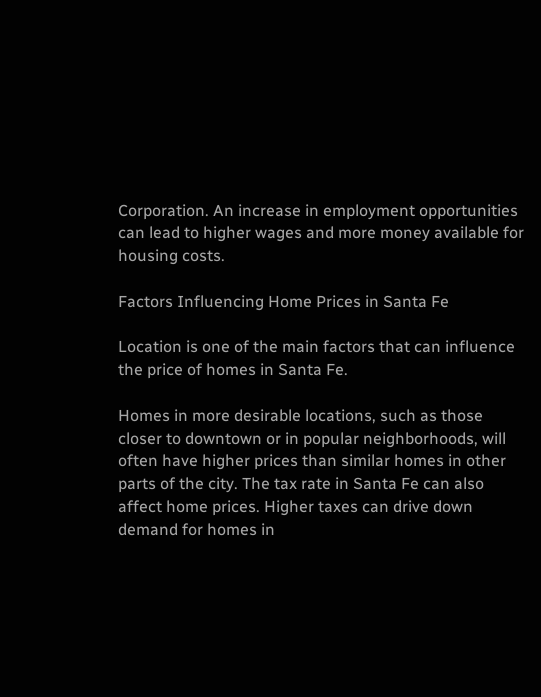Corporation. An increase in employment opportunities can lead to higher wages and more money available for housing costs.

Factors Influencing Home Prices in Santa Fe

Location is one of the main factors that can influence the price of homes in Santa Fe.

Homes in more desirable locations, such as those closer to downtown or in popular neighborhoods, will often have higher prices than similar homes in other parts of the city. The tax rate in Santa Fe can also affect home prices. Higher taxes can drive down demand for homes in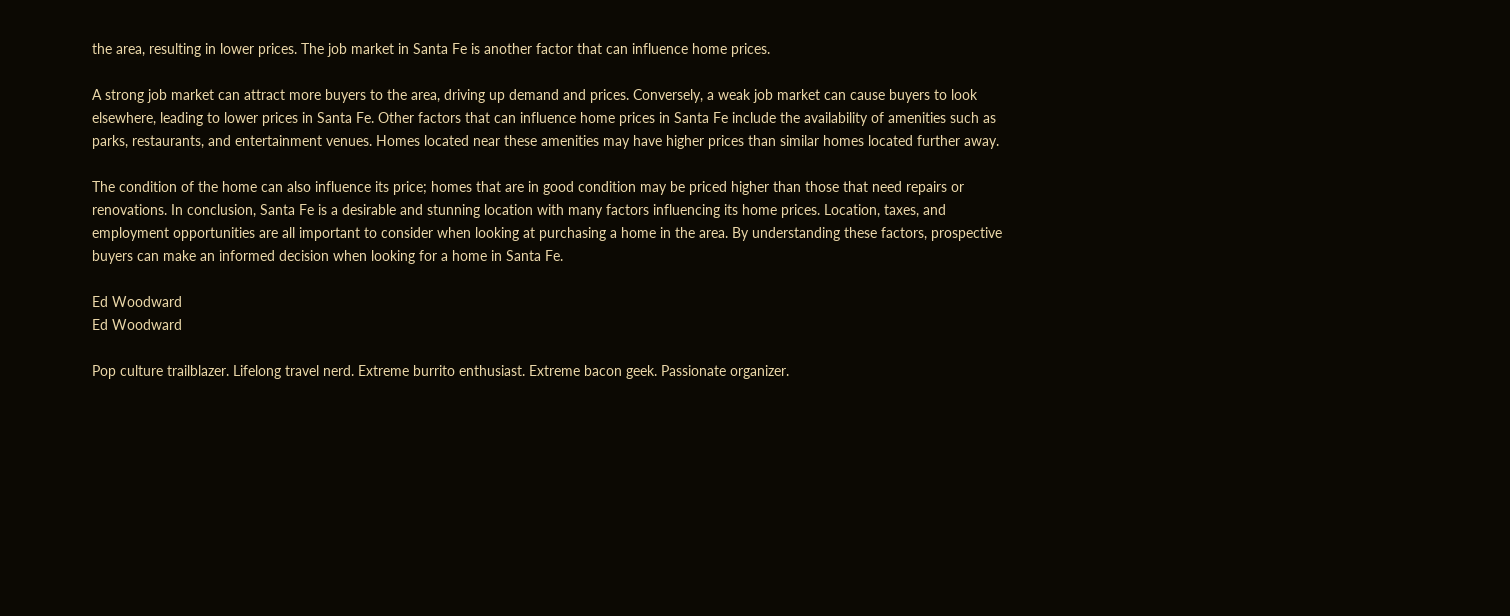the area, resulting in lower prices. The job market in Santa Fe is another factor that can influence home prices.

A strong job market can attract more buyers to the area, driving up demand and prices. Conversely, a weak job market can cause buyers to look elsewhere, leading to lower prices in Santa Fe. Other factors that can influence home prices in Santa Fe include the availability of amenities such as parks, restaurants, and entertainment venues. Homes located near these amenities may have higher prices than similar homes located further away.

The condition of the home can also influence its price; homes that are in good condition may be priced higher than those that need repairs or renovations. In conclusion, Santa Fe is a desirable and stunning location with many factors influencing its home prices. Location, taxes, and employment opportunities are all important to consider when looking at purchasing a home in the area. By understanding these factors, prospective buyers can make an informed decision when looking for a home in Santa Fe.

Ed Woodward
Ed Woodward

Pop culture trailblazer. Lifelong travel nerd. Extreme burrito enthusiast. Extreme bacon geek. Passionate organizer.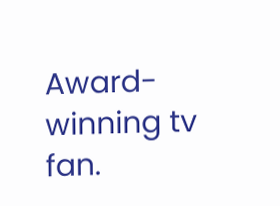Award-winning tv fan.